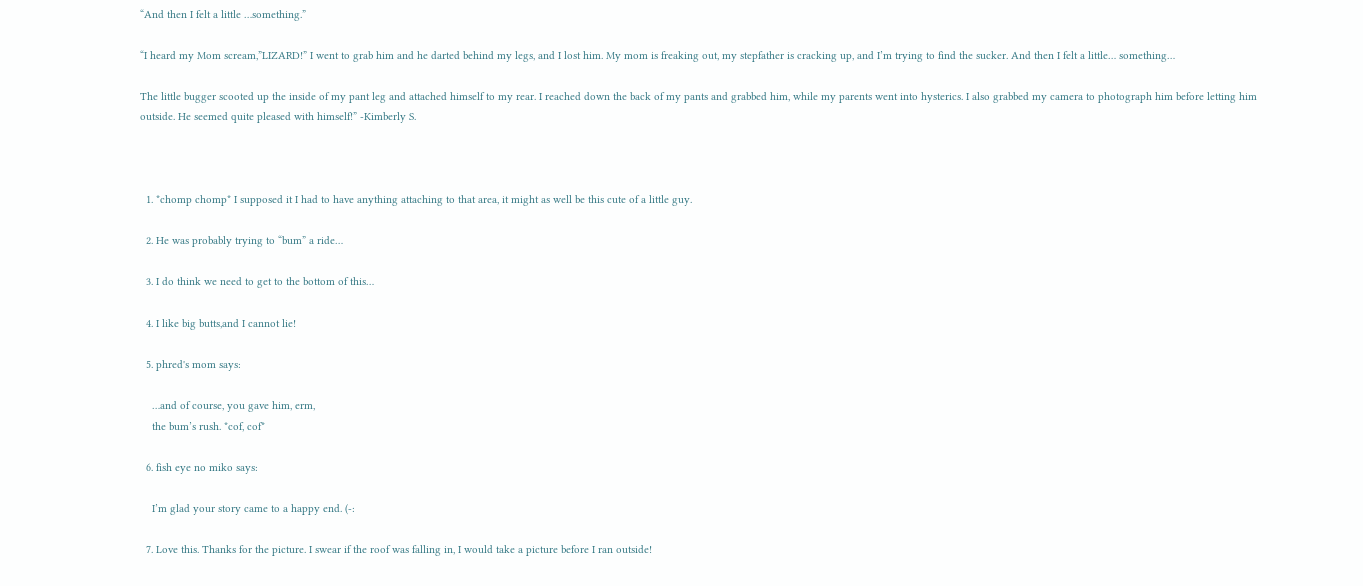“And then I felt a little …something.”

“I heard my Mom scream,”LIZARD!” I went to grab him and he darted behind my legs, and I lost him. My mom is freaking out, my stepfather is cracking up, and I’m trying to find the sucker. And then I felt a little… something…

The little bugger scooted up the inside of my pant leg and attached himself to my rear. I reached down the back of my pants and grabbed him, while my parents went into hysterics. I also grabbed my camera to photograph him before letting him outside. He seemed quite pleased with himself!” -Kimberly S.



  1. *chomp chomp* I supposed it I had to have anything attaching to that area, it might as well be this cute of a little guy.

  2. He was probably trying to “bum” a ride…

  3. I do think we need to get to the bottom of this…

  4. I like big butts,and I cannot lie!

  5. phred's mom says:

    …and of course, you gave him, erm,
    the bum’s rush. *cof, cof*

  6. fish eye no miko says:

    I’m glad your story came to a happy end. (-:

  7. Love this. Thanks for the picture. I swear if the roof was falling in, I would take a picture before I ran outside!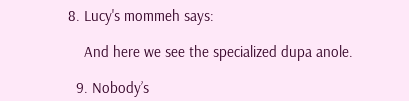8. Lucy's mommeh says:

    And here we see the specialized dupa anole.

  9. Nobody’s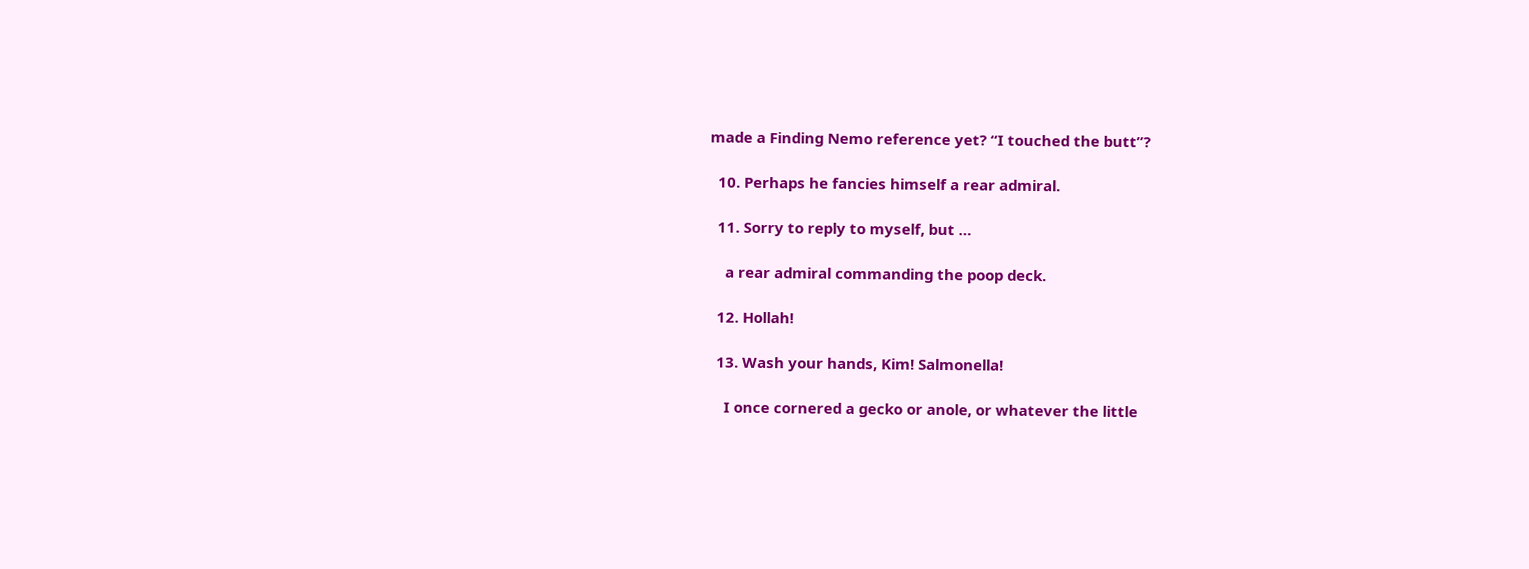made a Finding Nemo reference yet? “I touched the butt”?

  10. Perhaps he fancies himself a rear admiral.

  11. Sorry to reply to myself, but …

    a rear admiral commanding the poop deck.

  12. Hollah!

  13. Wash your hands, Kim! Salmonella!

    I once cornered a gecko or anole, or whatever the little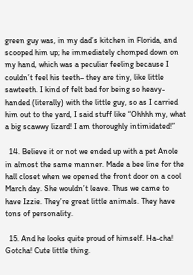green guy was, in my dad’s kitchen in Florida, and scooped him up; he immediately chomped down on my hand, which was a peculiar feeling because I couldn’t feel his teeth– they are tiny, like little sawteeth. I kind of felt bad for being so heavy-handed (literally) with the little guy, so as I carried him out to the yard, I said stuff like “Ohhhh my, what a big scawwy lizard! I am thoroughly intimidated!”

  14. Believe it or not we ended up with a pet Anole in almost the same manner. Made a bee line for the hall closet when we opened the front door on a cool March day. She wouldn’t leave. Thus we came to have Izzie. They’re great little animals. They have tons of personality.

  15. And he looks quite proud of himself. Ha-cha! Gotcha! Cute little thing.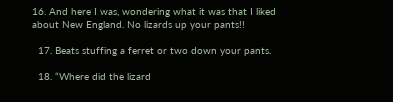16. And here I was, wondering what it was that I liked about New England. No lizards up your pants!!

  17. Beats stuffing a ferret or two down your pants.

  18. “Where did the lizard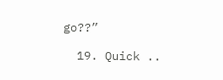go??”

  19. Quick ..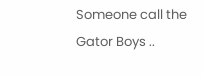Someone call the Gator Boys ..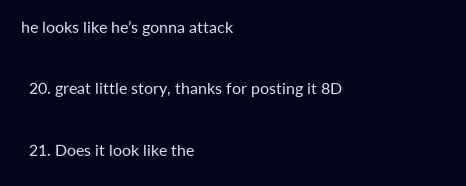he looks like he’s gonna attack

  20. great little story, thanks for posting it 8D

  21. Does it look like the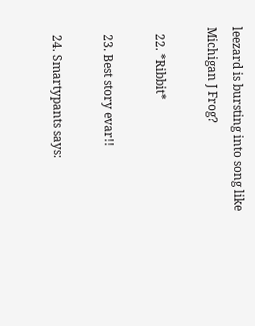leezard is bursting into song like Michigan J Frog?

  22. *Ribbit*

  23. Best story evar!!

  24. Smartypants says: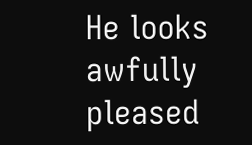He looks awfully pleased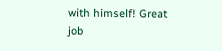with himself! Great job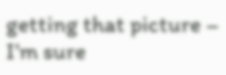getting that picture – I’m sure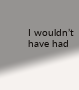I wouldn’t have had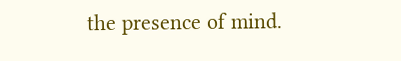the presence of mind.